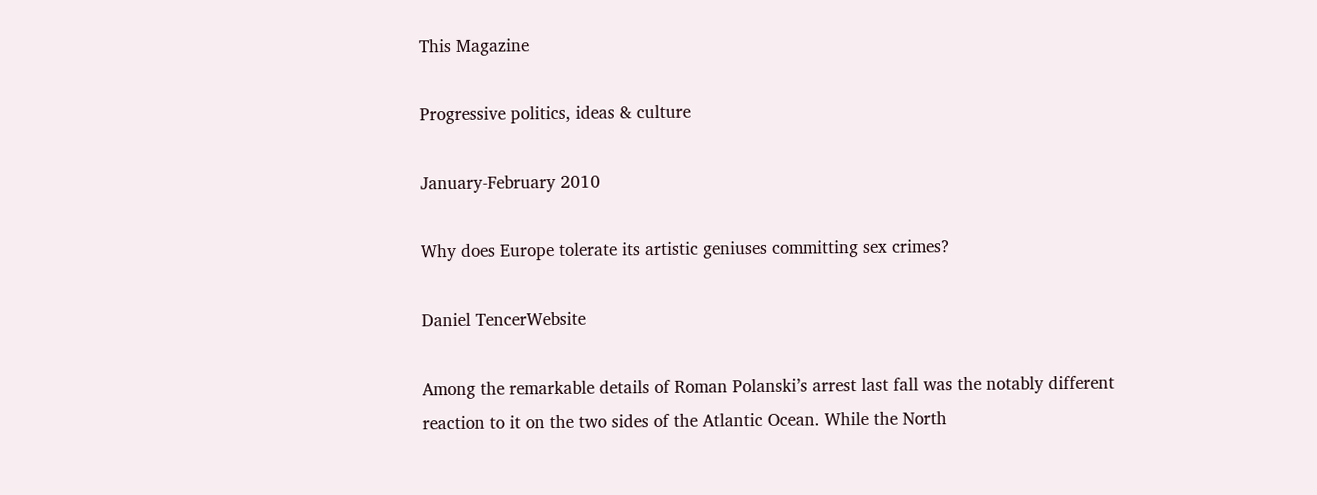This Magazine

Progressive politics, ideas & culture

January-February 2010

Why does Europe tolerate its artistic geniuses committing sex crimes?

Daniel TencerWebsite

Among the remarkable details of Roman Polanski’s arrest last fall was the notably different reaction to it on the two sides of the Atlantic Ocean. While the North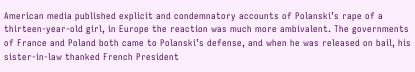American media published explicit and condemnatory accounts of Polanski’s rape of a thirteen-year-old girl, in Europe the reaction was much more ambivalent. The governments of France and Poland both came to Polanski’s defense, and when he was released on bail, his sister-in-law thanked French President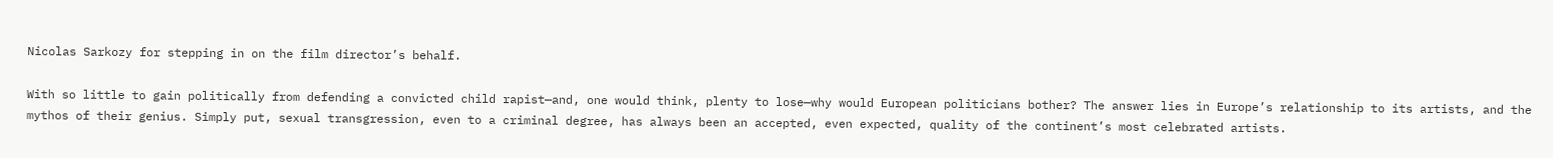Nicolas Sarkozy for stepping in on the film director’s behalf.

With so little to gain politically from defending a convicted child rapist—and, one would think, plenty to lose—why would European politicians bother? The answer lies in Europe’s relationship to its artists, and the mythos of their genius. Simply put, sexual transgression, even to a criminal degree, has always been an accepted, even expected, quality of the continent’s most celebrated artists.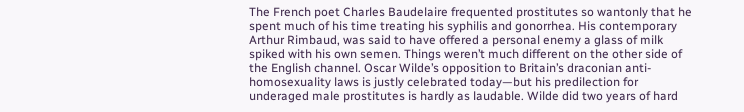The French poet Charles Baudelaire frequented prostitutes so wantonly that he spent much of his time treating his syphilis and gonorrhea. His contemporary Arthur Rimbaud, was said to have offered a personal enemy a glass of milk spiked with his own semen. Things weren’t much different on the other side of the English channel. Oscar Wilde’s opposition to Britain’s draconian anti-homosexuality laws is justly celebrated today—but his predilection for underaged male prostitutes is hardly as laudable. Wilde did two years of hard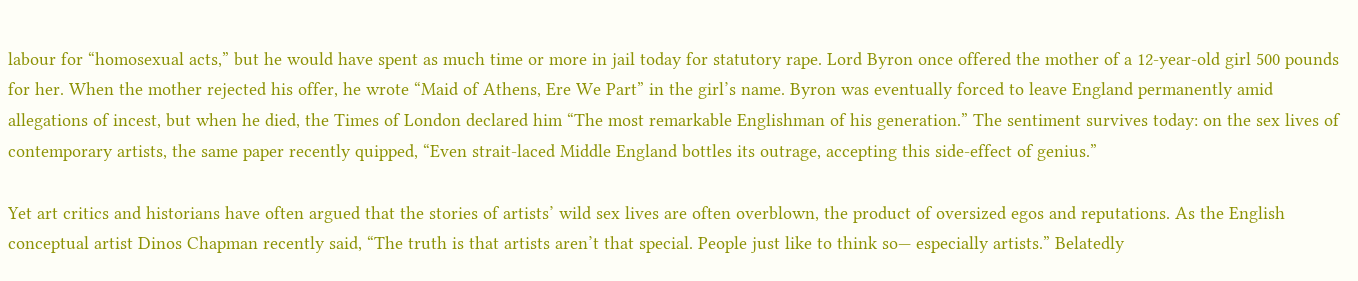labour for “homosexual acts,” but he would have spent as much time or more in jail today for statutory rape. Lord Byron once offered the mother of a 12-year-old girl 500 pounds for her. When the mother rejected his offer, he wrote “Maid of Athens, Ere We Part” in the girl’s name. Byron was eventually forced to leave England permanently amid allegations of incest, but when he died, the Times of London declared him “The most remarkable Englishman of his generation.” The sentiment survives today: on the sex lives of contemporary artists, the same paper recently quipped, “Even strait-laced Middle England bottles its outrage, accepting this side-effect of genius.”

Yet art critics and historians have often argued that the stories of artists’ wild sex lives are often overblown, the product of oversized egos and reputations. As the English conceptual artist Dinos Chapman recently said, “The truth is that artists aren’t that special. People just like to think so— especially artists.” Belatedly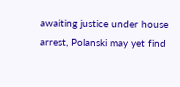awaiting justice under house arrest, Polanski may yet find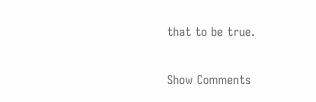that to be true.

Show Comments